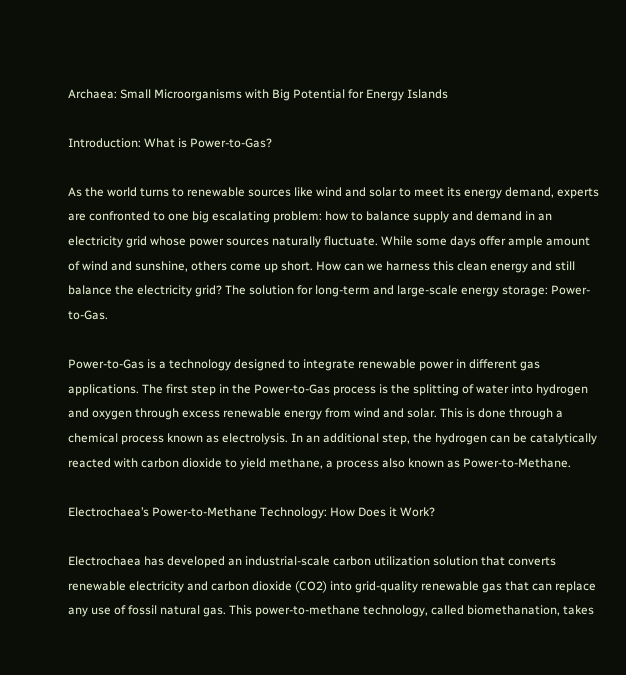Archaea: Small Microorganisms with Big Potential for Energy Islands

Introduction: What is Power-to-Gas?

As the world turns to renewable sources like wind and solar to meet its energy demand, experts are confronted to one big escalating problem: how to balance supply and demand in an electricity grid whose power sources naturally fluctuate. While some days offer ample amount of wind and sunshine, others come up short. How can we harness this clean energy and still balance the electricity grid? The solution for long-term and large-scale energy storage: Power-to-Gas.

Power-to-Gas is a technology designed to integrate renewable power in different gas applications. The first step in the Power-to-Gas process is the splitting of water into hydrogen and oxygen through excess renewable energy from wind and solar. This is done through a chemical process known as electrolysis. In an additional step, the hydrogen can be catalytically reacted with carbon dioxide to yield methane, a process also known as Power-to-Methane.

Electrochaea’s Power-to-Methane Technology: How Does it Work?

Electrochaea has developed an industrial-scale carbon utilization solution that converts renewable electricity and carbon dioxide (CO2) into grid-quality renewable gas that can replace any use of fossil natural gas. This power-to-methane technology, called biomethanation, takes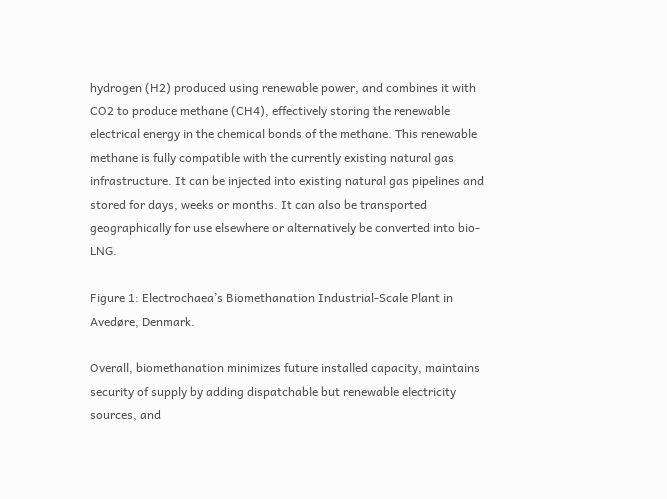hydrogen (H2) produced using renewable power, and combines it with CO2 to produce methane (CH4), effectively storing the renewable electrical energy in the chemical bonds of the methane. This renewable methane is fully compatible with the currently existing natural gas infrastructure. It can be injected into existing natural gas pipelines and stored for days, weeks or months. It can also be transported geographically for use elsewhere or alternatively be converted into bio-LNG.

Figure 1: Electrochaea’s Biomethanation Industrial-Scale Plant in Avedøre, Denmark.

Overall, biomethanation minimizes future installed capacity, maintains security of supply by adding dispatchable but renewable electricity sources, and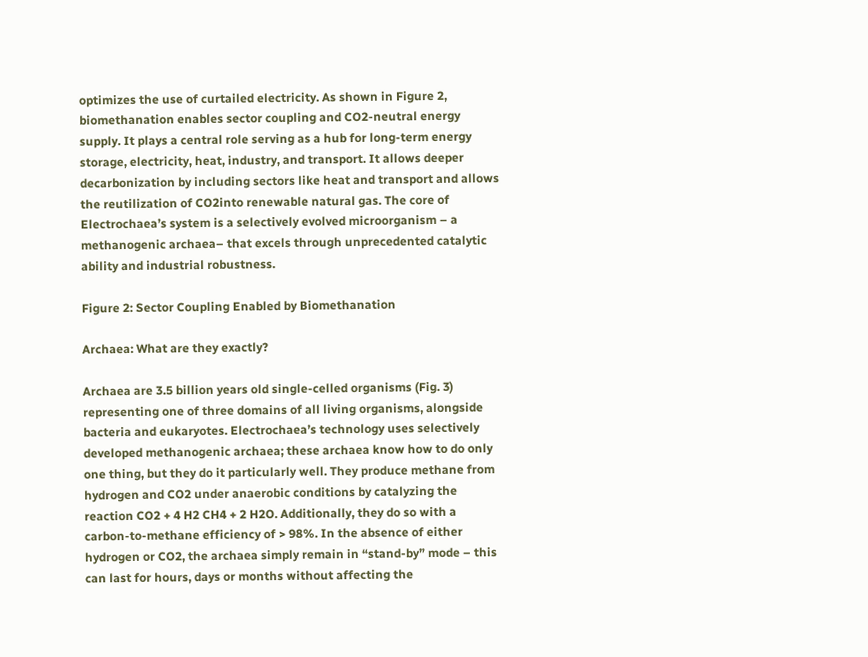optimizes the use of curtailed electricity. As shown in Figure 2, biomethanation enables sector coupling and CO2-neutral energy supply. It plays a central role serving as a hub for long-term energy storage, electricity, heat, industry, and transport. It allows deeper decarbonization by including sectors like heat and transport and allows the reutilization of CO2into renewable natural gas. The core of Electrochaea’s system is a selectively evolved microorganism – a methanogenic archaea– that excels through unprecedented catalytic ability and industrial robustness.

Figure 2: Sector Coupling Enabled by Biomethanation

Archaea: What are they exactly?

Archaea are 3.5 billion years old single-celled organisms (Fig. 3) representing one of three domains of all living organisms, alongside bacteria and eukaryotes. Electrochaea’s technology uses selectively developed methanogenic archaea; these archaea know how to do only one thing, but they do it particularly well. They produce methane from hydrogen and CO2 under anaerobic conditions by catalyzing the reaction CO2 + 4 H2 CH4 + 2 H2O. Additionally, they do so with a carbon-to-methane efficiency of > 98%. In the absence of either hydrogen or CO2, the archaea simply remain in “stand-by” mode – this can last for hours, days or months without affecting the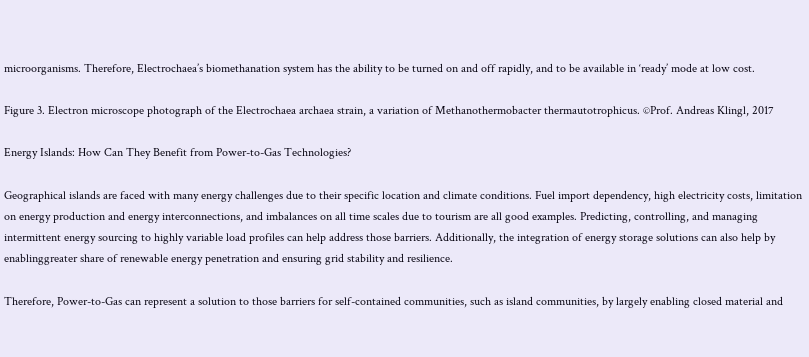microorganisms. Therefore, Electrochaea’s biomethanation system has the ability to be turned on and off rapidly, and to be available in ‘ready’ mode at low cost.

Figure 3. Electron microscope photograph of the Electrochaea archaea strain, a variation of Methanothermobacter thermautotrophicus. ©Prof. Andreas Klingl, 2017

Energy Islands: How Can They Benefit from Power-to-Gas Technologies?

Geographical islands are faced with many energy challenges due to their specific location and climate conditions. Fuel import dependency, high electricity costs, limitation on energy production and energy interconnections, and imbalances on all time scales due to tourism are all good examples. Predicting, controlling, and managing intermittent energy sourcing to highly variable load profiles can help address those barriers. Additionally, the integration of energy storage solutions can also help by enablinggreater share of renewable energy penetration and ensuring grid stability and resilience.

Therefore, Power-to-Gas can represent a solution to those barriers for self-contained communities, such as island communities, by largely enabling closed material and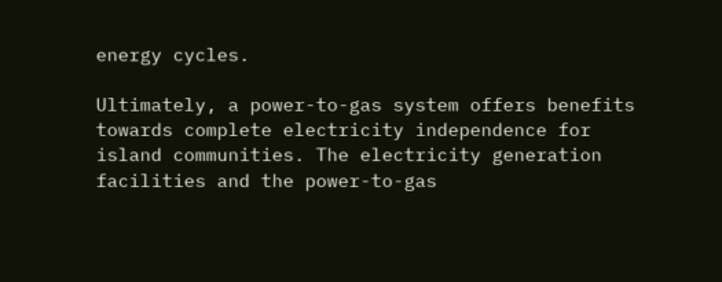energy cycles.

Ultimately, a power-to-gas system offers benefits towards complete electricity independence for island communities. The electricity generation facilities and the power-to-gas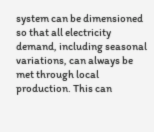system can be dimensioned so that all electricity demand, including seasonal variations, can always be met through local production. This can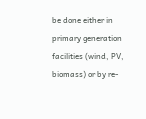be done either in primary generation facilities (wind, PV, biomass) or by re-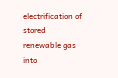electrification of stored renewable gas into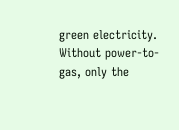green electricity. Without power-to-gas, only the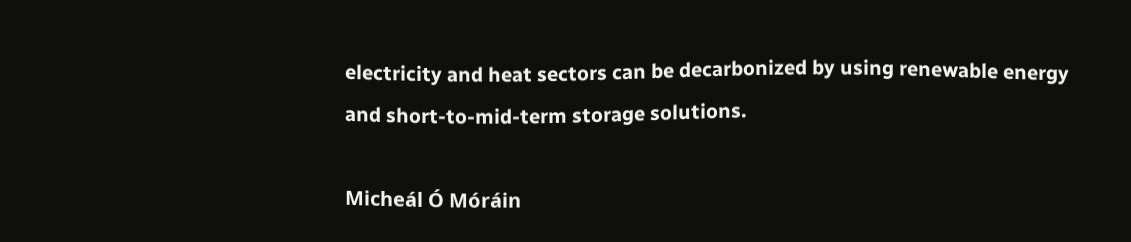electricity and heat sectors can be decarbonized by using renewable energy and short-to-mid-term storage solutions.

Micheál Ó Móráin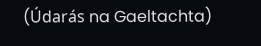(Údarás na Gaeltachta)